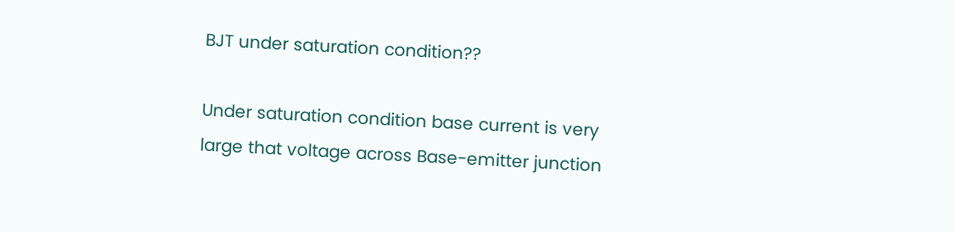BJT under saturation condition??

Under saturation condition base current is very large that voltage across Base-emitter junction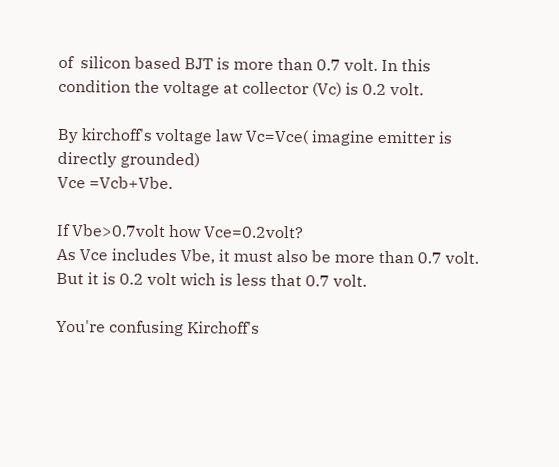of  silicon based BJT is more than 0.7 volt. In this condition the voltage at collector (Vc) is 0.2 volt.

By kirchoff's voltage law Vc=Vce( imagine emitter is directly grounded)
Vce =Vcb+Vbe.

If Vbe>0.7volt how Vce=0.2volt?
As Vce includes Vbe, it must also be more than 0.7 volt.
But it is 0.2 volt wich is less that 0.7 volt.

You're confusing Kirchoff's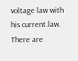voltage law with his current.law. There are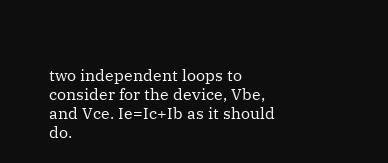two independent loops to consider for the device, Vbe, and Vce. Ie=Ic+Ib as it should do.